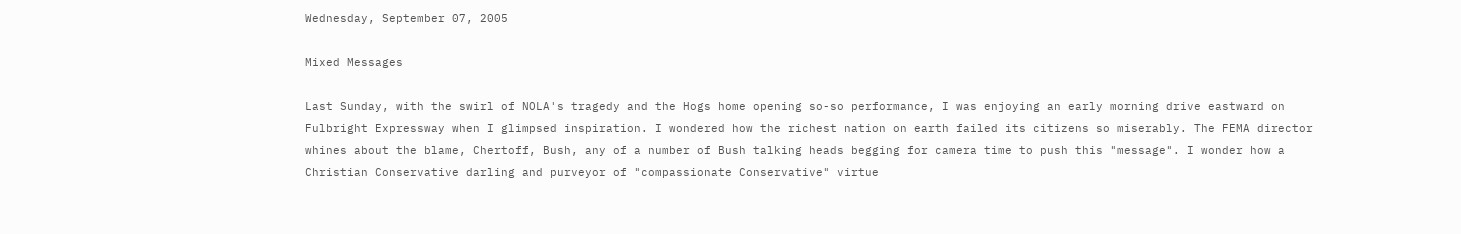Wednesday, September 07, 2005

Mixed Messages

Last Sunday, with the swirl of NOLA's tragedy and the Hogs home opening so-so performance, I was enjoying an early morning drive eastward on Fulbright Expressway when I glimpsed inspiration. I wondered how the richest nation on earth failed its citizens so miserably. The FEMA director whines about the blame, Chertoff, Bush, any of a number of Bush talking heads begging for camera time to push this "message". I wonder how a Christian Conservative darling and purveyor of "compassionate Conservative" virtue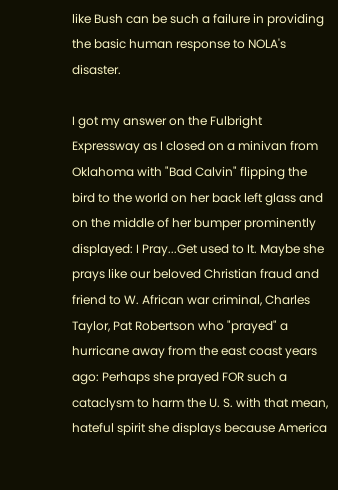like Bush can be such a failure in providing the basic human response to NOLA's disaster.

I got my answer on the Fulbright Expressway as I closed on a minivan from Oklahoma with "Bad Calvin" flipping the bird to the world on her back left glass and on the middle of her bumper prominently displayed: I Pray...Get used to It. Maybe she prays like our beloved Christian fraud and friend to W. African war criminal, Charles Taylor, Pat Robertson who "prayed" a hurricane away from the east coast years ago: Perhaps she prayed FOR such a cataclysm to harm the U. S. with that mean, hateful spirit she displays because America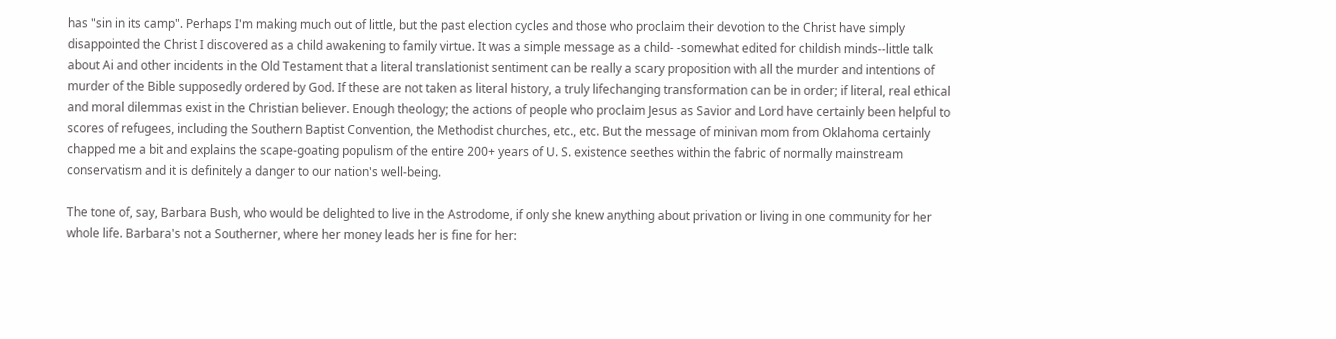has "sin in its camp". Perhaps I'm making much out of little, but the past election cycles and those who proclaim their devotion to the Christ have simply disappointed the Christ I discovered as a child awakening to family virtue. It was a simple message as a child- -somewhat edited for childish minds--little talk about Ai and other incidents in the Old Testament that a literal translationist sentiment can be really a scary proposition with all the murder and intentions of murder of the Bible supposedly ordered by God. If these are not taken as literal history, a truly lifechanging transformation can be in order; if literal, real ethical and moral dilemmas exist in the Christian believer. Enough theology; the actions of people who proclaim Jesus as Savior and Lord have certainly been helpful to scores of refugees, including the Southern Baptist Convention, the Methodist churches, etc., etc. But the message of minivan mom from Oklahoma certainly chapped me a bit and explains the scape-goating populism of the entire 200+ years of U. S. existence seethes within the fabric of normally mainstream conservatism and it is definitely a danger to our nation's well-being.

The tone of, say, Barbara Bush, who would be delighted to live in the Astrodome, if only she knew anything about privation or living in one community for her whole life. Barbara's not a Southerner, where her money leads her is fine for her: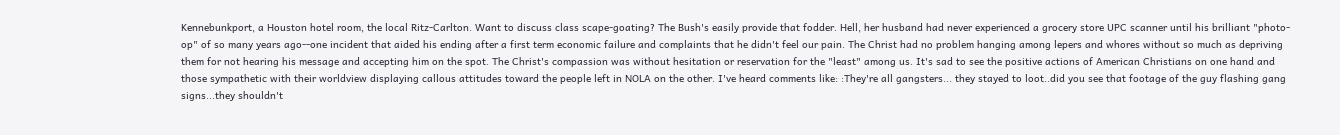Kennebunkport, a Houston hotel room, the local Ritz-Carlton. Want to discuss class scape-goating? The Bush's easily provide that fodder. Hell, her husband had never experienced a grocery store UPC scanner until his brilliant "photo-op" of so many years ago--one incident that aided his ending after a first term economic failure and complaints that he didn't feel our pain. The Christ had no problem hanging among lepers and whores without so much as depriving them for not hearing his message and accepting him on the spot. The Christ's compassion was without hesitation or reservation for the "least" among us. It's sad to see the positive actions of American Christians on one hand and those sympathetic with their worldview displaying callous attitudes toward the people left in NOLA on the other. I've heard comments like: :They're all gangsters... they stayed to loot..did you see that footage of the guy flashing gang signs...they shouldn't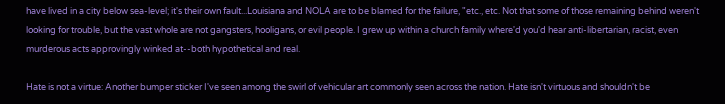have lived in a city below sea-level; it's their own fault...Louisiana and NOLA are to be blamed for the failure, "etc., etc. Not that some of those remaining behind weren't looking for trouble, but the vast whole are not gangsters, hooligans, or evil people. I grew up within a church family where'd you'd hear anti-libertarian, racist, even murderous acts approvingly winked at--both hypothetical and real.

Hate is not a virtue: Another bumper sticker I've seen among the swirl of vehicular art commonly seen across the nation. Hate isn't virtuous and shouldn't be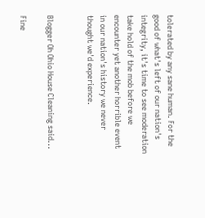tolerated by any sane human. For the good of what's left of our nation's integrity, it's time to see moderation take hold of the mob before we encounter yet another horrible event in our nation's history we never thought we'd experience.


Blogger Oh Ohio House Cleaning said...

Fine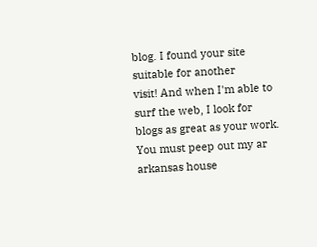blog. I found your site suitable for another
visit! And when I'm able to surf the web, I look for
blogs as great as your work.
You must peep out my ar arkansas house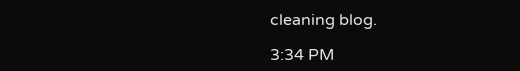cleaning blog.

3:34 PM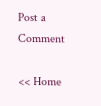Post a Comment

<< Home